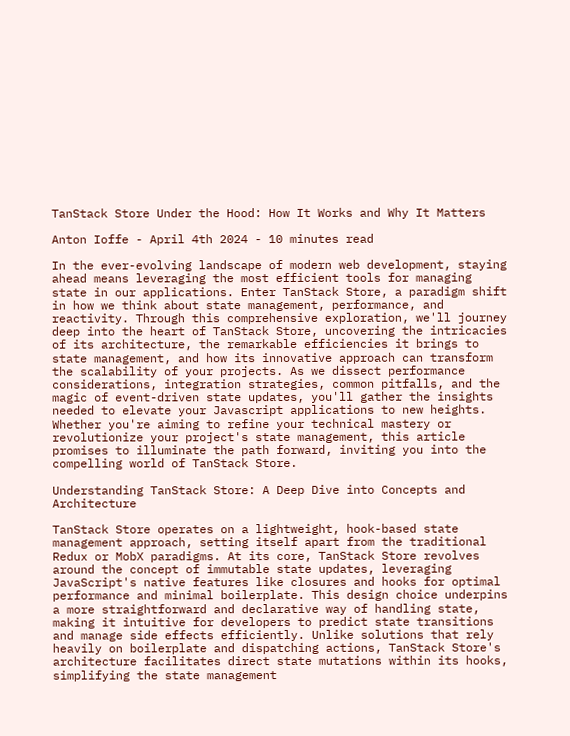TanStack Store Under the Hood: How It Works and Why It Matters

Anton Ioffe - April 4th 2024 - 10 minutes read

In the ever-evolving landscape of modern web development, staying ahead means leveraging the most efficient tools for managing state in our applications. Enter TanStack Store, a paradigm shift in how we think about state management, performance, and reactivity. Through this comprehensive exploration, we'll journey deep into the heart of TanStack Store, uncovering the intricacies of its architecture, the remarkable efficiencies it brings to state management, and how its innovative approach can transform the scalability of your projects. As we dissect performance considerations, integration strategies, common pitfalls, and the magic of event-driven state updates, you'll gather the insights needed to elevate your Javascript applications to new heights. Whether you're aiming to refine your technical mastery or revolutionize your project's state management, this article promises to illuminate the path forward, inviting you into the compelling world of TanStack Store.

Understanding TanStack Store: A Deep Dive into Concepts and Architecture

TanStack Store operates on a lightweight, hook-based state management approach, setting itself apart from the traditional Redux or MobX paradigms. At its core, TanStack Store revolves around the concept of immutable state updates, leveraging JavaScript's native features like closures and hooks for optimal performance and minimal boilerplate. This design choice underpins a more straightforward and declarative way of handling state, making it intuitive for developers to predict state transitions and manage side effects efficiently. Unlike solutions that rely heavily on boilerplate and dispatching actions, TanStack Store's architecture facilitates direct state mutations within its hooks, simplifying the state management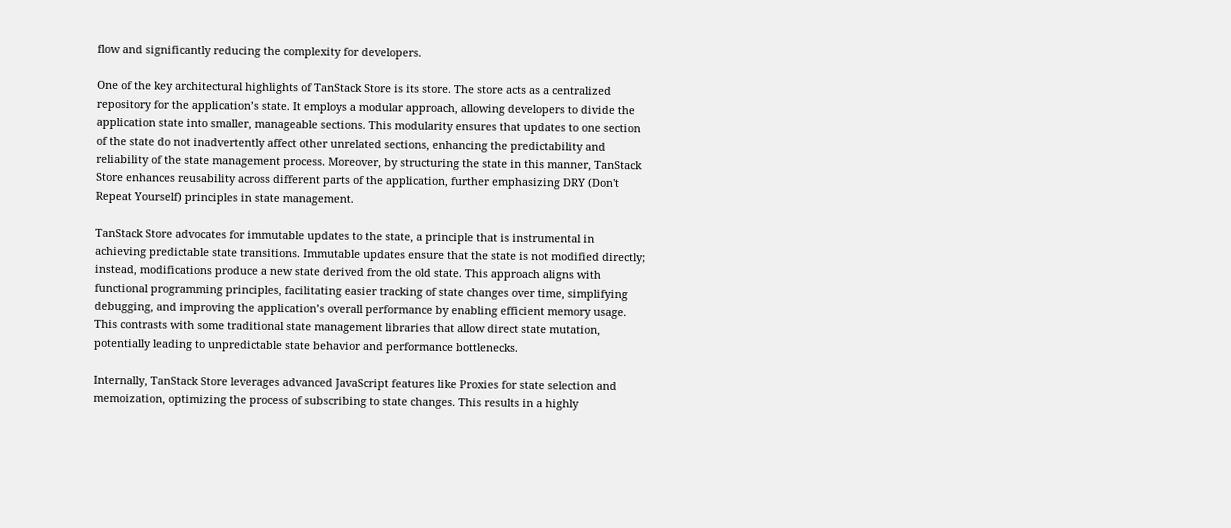flow and significantly reducing the complexity for developers.

One of the key architectural highlights of TanStack Store is its store. The store acts as a centralized repository for the application’s state. It employs a modular approach, allowing developers to divide the application state into smaller, manageable sections. This modularity ensures that updates to one section of the state do not inadvertently affect other unrelated sections, enhancing the predictability and reliability of the state management process. Moreover, by structuring the state in this manner, TanStack Store enhances reusability across different parts of the application, further emphasizing DRY (Don't Repeat Yourself) principles in state management.

TanStack Store advocates for immutable updates to the state, a principle that is instrumental in achieving predictable state transitions. Immutable updates ensure that the state is not modified directly; instead, modifications produce a new state derived from the old state. This approach aligns with functional programming principles, facilitating easier tracking of state changes over time, simplifying debugging, and improving the application’s overall performance by enabling efficient memory usage. This contrasts with some traditional state management libraries that allow direct state mutation, potentially leading to unpredictable state behavior and performance bottlenecks.

Internally, TanStack Store leverages advanced JavaScript features like Proxies for state selection and memoization, optimizing the process of subscribing to state changes. This results in a highly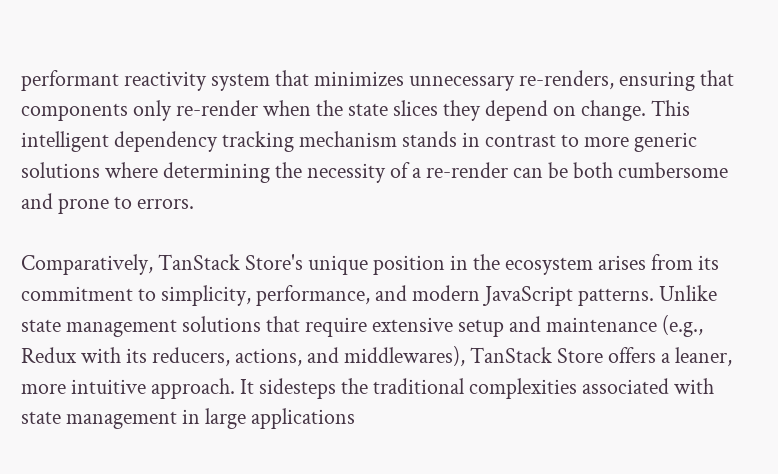performant reactivity system that minimizes unnecessary re-renders, ensuring that components only re-render when the state slices they depend on change. This intelligent dependency tracking mechanism stands in contrast to more generic solutions where determining the necessity of a re-render can be both cumbersome and prone to errors.

Comparatively, TanStack Store's unique position in the ecosystem arises from its commitment to simplicity, performance, and modern JavaScript patterns. Unlike state management solutions that require extensive setup and maintenance (e.g., Redux with its reducers, actions, and middlewares), TanStack Store offers a leaner, more intuitive approach. It sidesteps the traditional complexities associated with state management in large applications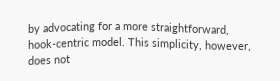by advocating for a more straightforward, hook-centric model. This simplicity, however, does not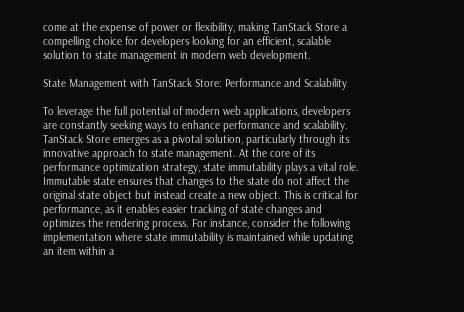come at the expense of power or flexibility, making TanStack Store a compelling choice for developers looking for an efficient, scalable solution to state management in modern web development.

State Management with TanStack Store: Performance and Scalability

To leverage the full potential of modern web applications, developers are constantly seeking ways to enhance performance and scalability. TanStack Store emerges as a pivotal solution, particularly through its innovative approach to state management. At the core of its performance optimization strategy, state immutability plays a vital role. Immutable state ensures that changes to the state do not affect the original state object but instead create a new object. This is critical for performance, as it enables easier tracking of state changes and optimizes the rendering process. For instance, consider the following implementation where state immutability is maintained while updating an item within a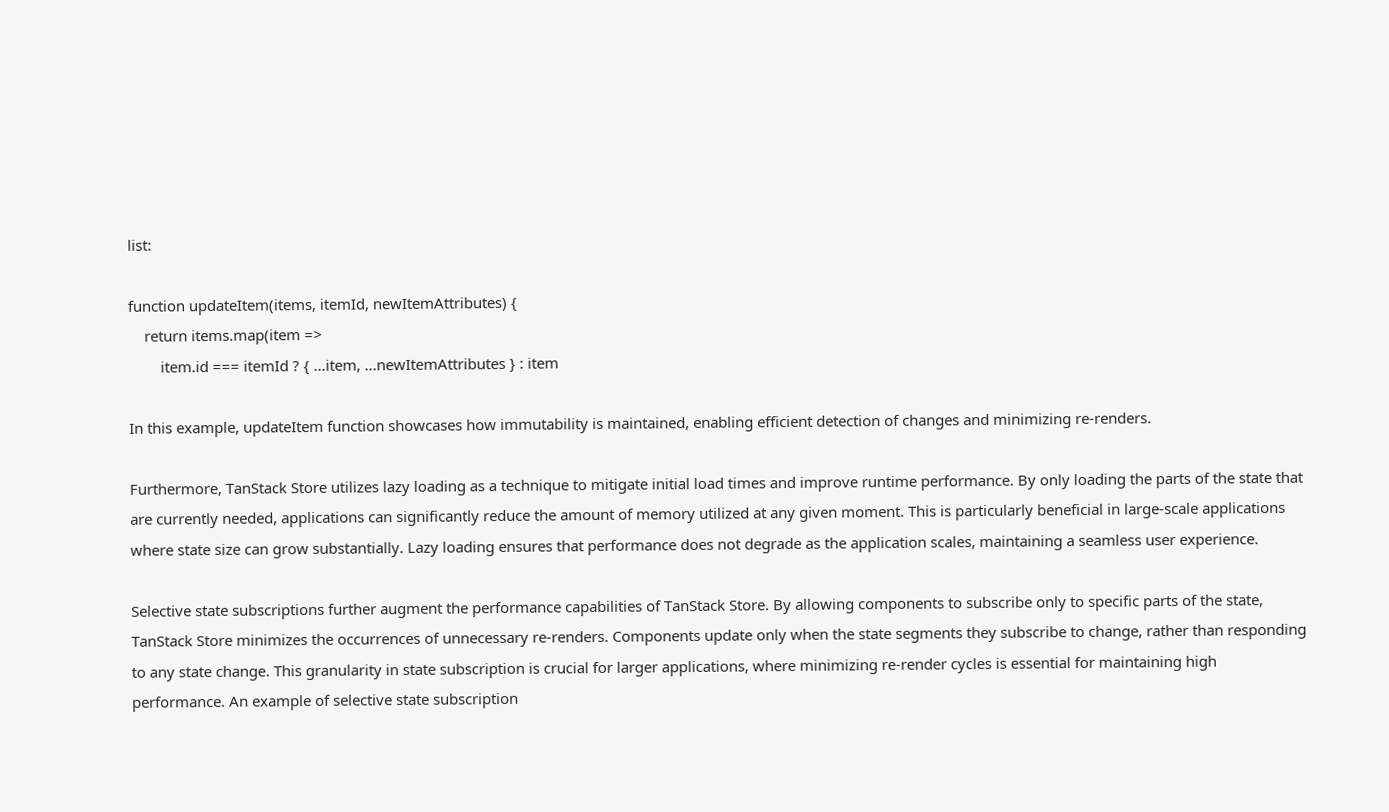list:

function updateItem(items, itemId, newItemAttributes) {
    return items.map(item =>
        item.id === itemId ? { ...item, ...newItemAttributes } : item

In this example, updateItem function showcases how immutability is maintained, enabling efficient detection of changes and minimizing re-renders.

Furthermore, TanStack Store utilizes lazy loading as a technique to mitigate initial load times and improve runtime performance. By only loading the parts of the state that are currently needed, applications can significantly reduce the amount of memory utilized at any given moment. This is particularly beneficial in large-scale applications where state size can grow substantially. Lazy loading ensures that performance does not degrade as the application scales, maintaining a seamless user experience.

Selective state subscriptions further augment the performance capabilities of TanStack Store. By allowing components to subscribe only to specific parts of the state, TanStack Store minimizes the occurrences of unnecessary re-renders. Components update only when the state segments they subscribe to change, rather than responding to any state change. This granularity in state subscription is crucial for larger applications, where minimizing re-render cycles is essential for maintaining high performance. An example of selective state subscription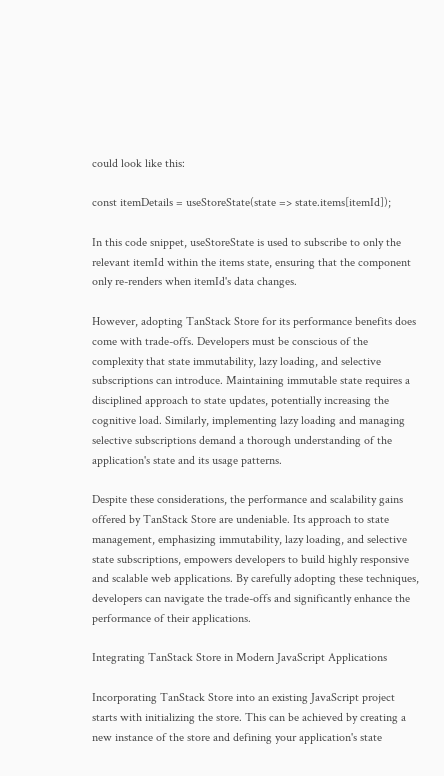could look like this:

const itemDetails = useStoreState(state => state.items[itemId]);

In this code snippet, useStoreState is used to subscribe to only the relevant itemId within the items state, ensuring that the component only re-renders when itemId's data changes.

However, adopting TanStack Store for its performance benefits does come with trade-offs. Developers must be conscious of the complexity that state immutability, lazy loading, and selective subscriptions can introduce. Maintaining immutable state requires a disciplined approach to state updates, potentially increasing the cognitive load. Similarly, implementing lazy loading and managing selective subscriptions demand a thorough understanding of the application's state and its usage patterns.

Despite these considerations, the performance and scalability gains offered by TanStack Store are undeniable. Its approach to state management, emphasizing immutability, lazy loading, and selective state subscriptions, empowers developers to build highly responsive and scalable web applications. By carefully adopting these techniques, developers can navigate the trade-offs and significantly enhance the performance of their applications.

Integrating TanStack Store in Modern JavaScript Applications

Incorporating TanStack Store into an existing JavaScript project starts with initializing the store. This can be achieved by creating a new instance of the store and defining your application's state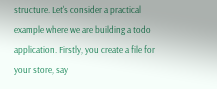structure. Let's consider a practical example where we are building a todo application. Firstly, you create a file for your store, say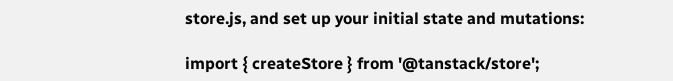store.js, and set up your initial state and mutations:

import { createStore } from '@tanstack/store';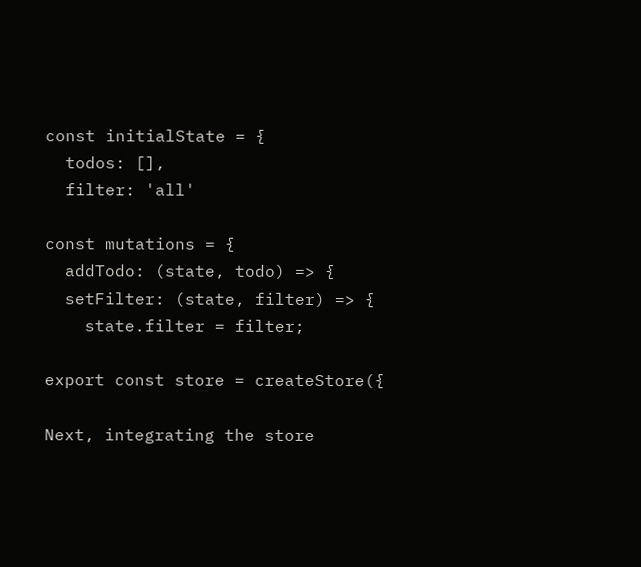const initialState = {
  todos: [],
  filter: 'all'

const mutations = {
  addTodo: (state, todo) => {
  setFilter: (state, filter) => {
    state.filter = filter;

export const store = createStore({

Next, integrating the store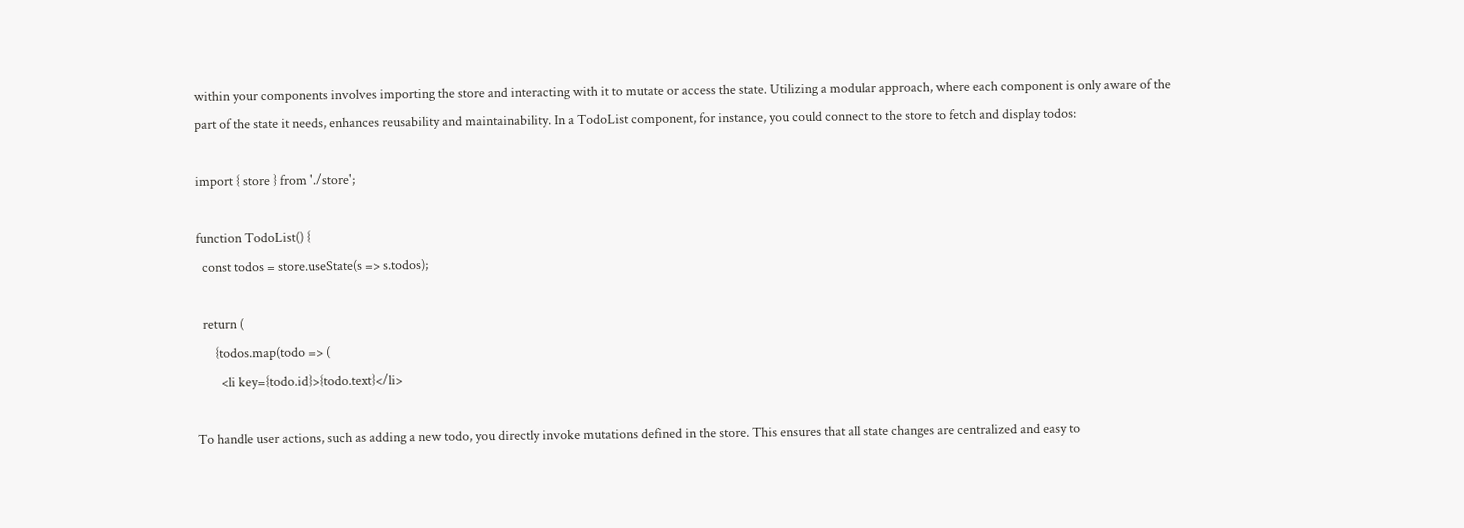within your components involves importing the store and interacting with it to mutate or access the state. Utilizing a modular approach, where each component is only aware of the part of the state it needs, enhances reusability and maintainability. In a TodoList component, for instance, you could connect to the store to fetch and display todos:

import { store } from './store';

function TodoList() {
  const todos = store.useState(s => s.todos);

  return (
      {todos.map(todo => (
        <li key={todo.id}>{todo.text}</li>

To handle user actions, such as adding a new todo, you directly invoke mutations defined in the store. This ensures that all state changes are centralized and easy to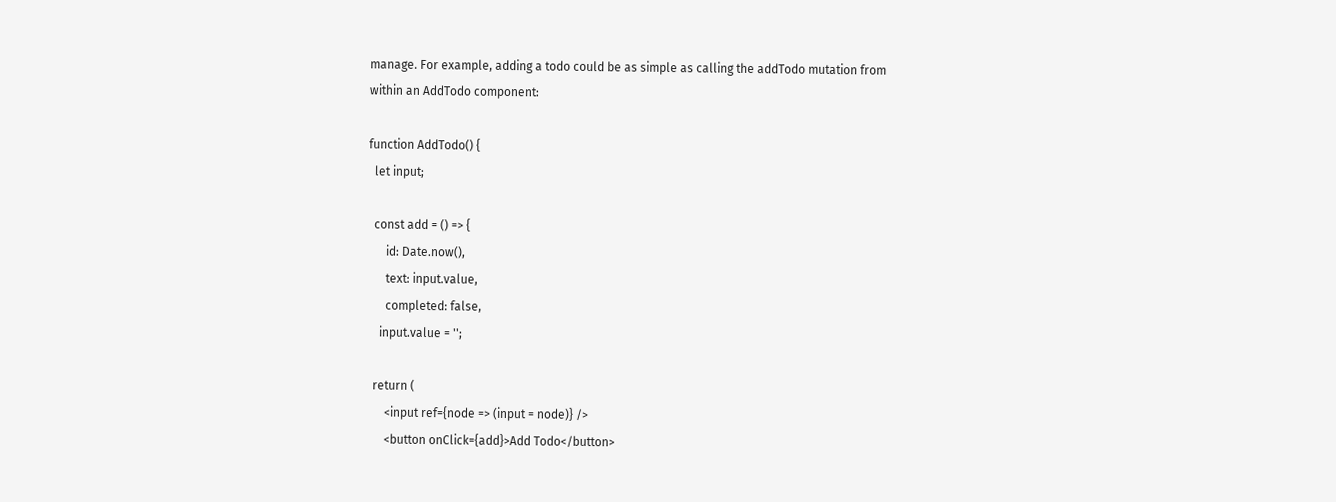manage. For example, adding a todo could be as simple as calling the addTodo mutation from within an AddTodo component:

function AddTodo() {
  let input;

  const add = () => {
      id: Date.now(),
      text: input.value,
      completed: false,
    input.value = '';

  return (
      <input ref={node => (input = node)} />
      <button onClick={add}>Add Todo</button>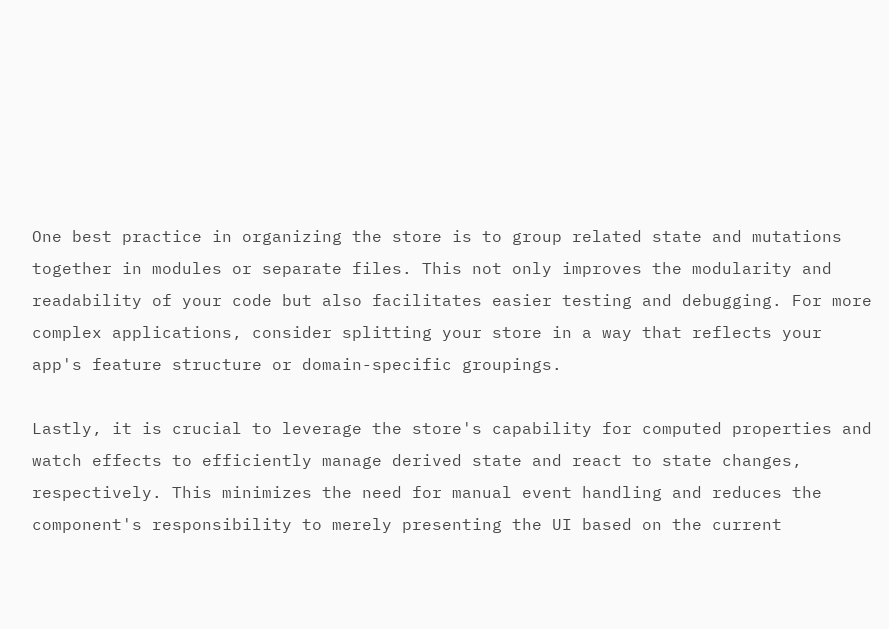One best practice in organizing the store is to group related state and mutations together in modules or separate files. This not only improves the modularity and readability of your code but also facilitates easier testing and debugging. For more complex applications, consider splitting your store in a way that reflects your app's feature structure or domain-specific groupings.

Lastly, it is crucial to leverage the store's capability for computed properties and watch effects to efficiently manage derived state and react to state changes, respectively. This minimizes the need for manual event handling and reduces the component's responsibility to merely presenting the UI based on the current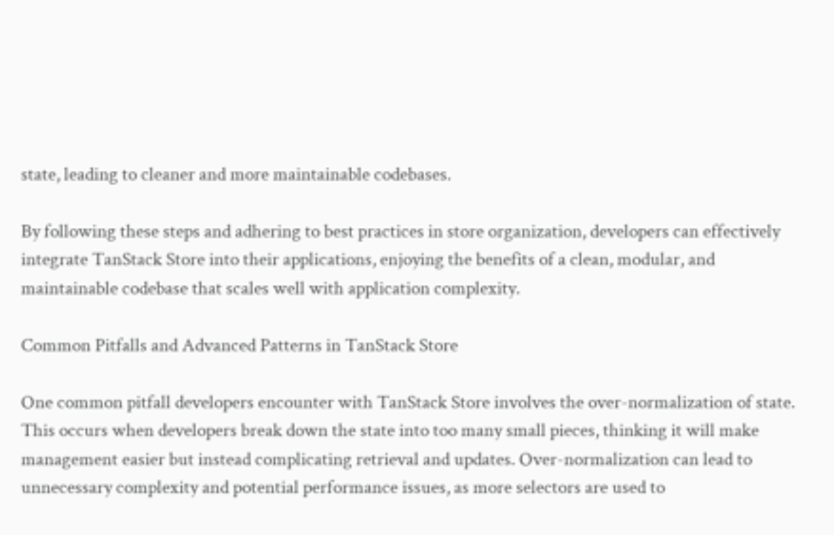state, leading to cleaner and more maintainable codebases.

By following these steps and adhering to best practices in store organization, developers can effectively integrate TanStack Store into their applications, enjoying the benefits of a clean, modular, and maintainable codebase that scales well with application complexity.

Common Pitfalls and Advanced Patterns in TanStack Store

One common pitfall developers encounter with TanStack Store involves the over-normalization of state. This occurs when developers break down the state into too many small pieces, thinking it will make management easier but instead complicating retrieval and updates. Over-normalization can lead to unnecessary complexity and potential performance issues, as more selectors are used to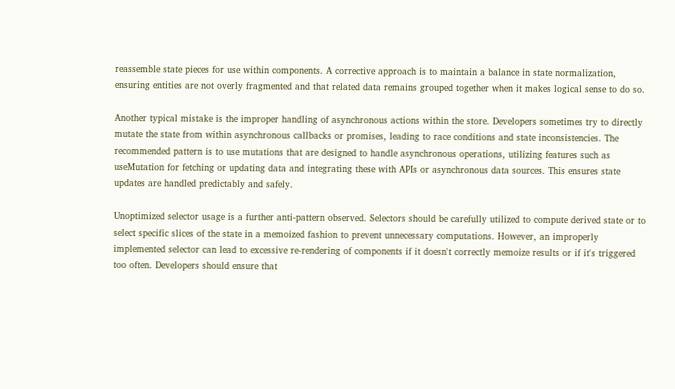reassemble state pieces for use within components. A corrective approach is to maintain a balance in state normalization, ensuring entities are not overly fragmented and that related data remains grouped together when it makes logical sense to do so.

Another typical mistake is the improper handling of asynchronous actions within the store. Developers sometimes try to directly mutate the state from within asynchronous callbacks or promises, leading to race conditions and state inconsistencies. The recommended pattern is to use mutations that are designed to handle asynchronous operations, utilizing features such as useMutation for fetching or updating data and integrating these with APIs or asynchronous data sources. This ensures state updates are handled predictably and safely.

Unoptimized selector usage is a further anti-pattern observed. Selectors should be carefully utilized to compute derived state or to select specific slices of the state in a memoized fashion to prevent unnecessary computations. However, an improperly implemented selector can lead to excessive re-rendering of components if it doesn't correctly memoize results or if it's triggered too often. Developers should ensure that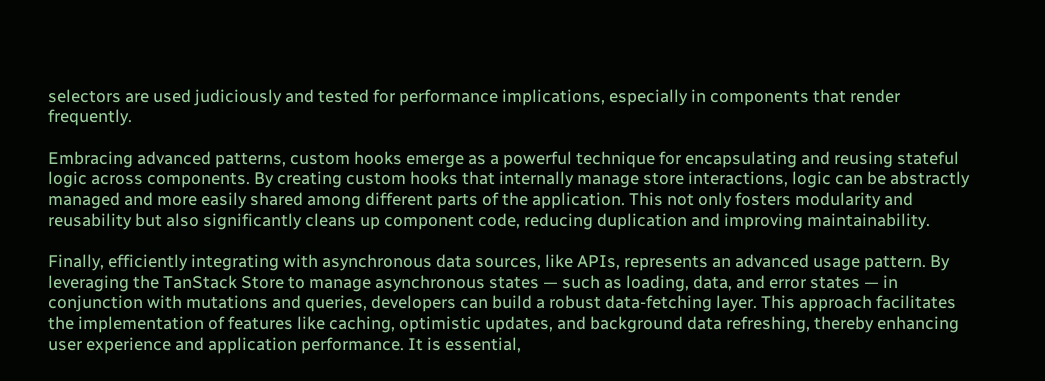selectors are used judiciously and tested for performance implications, especially in components that render frequently.

Embracing advanced patterns, custom hooks emerge as a powerful technique for encapsulating and reusing stateful logic across components. By creating custom hooks that internally manage store interactions, logic can be abstractly managed and more easily shared among different parts of the application. This not only fosters modularity and reusability but also significantly cleans up component code, reducing duplication and improving maintainability.

Finally, efficiently integrating with asynchronous data sources, like APIs, represents an advanced usage pattern. By leveraging the TanStack Store to manage asynchronous states — such as loading, data, and error states — in conjunction with mutations and queries, developers can build a robust data-fetching layer. This approach facilitates the implementation of features like caching, optimistic updates, and background data refreshing, thereby enhancing user experience and application performance. It is essential,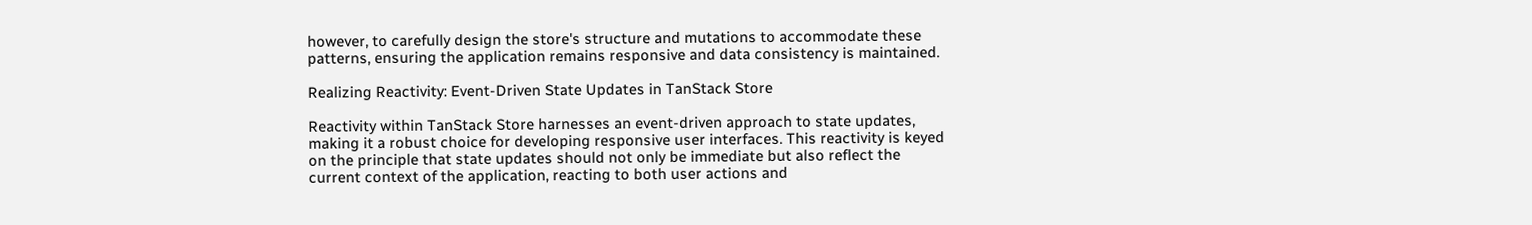however, to carefully design the store's structure and mutations to accommodate these patterns, ensuring the application remains responsive and data consistency is maintained.

Realizing Reactivity: Event-Driven State Updates in TanStack Store

Reactivity within TanStack Store harnesses an event-driven approach to state updates, making it a robust choice for developing responsive user interfaces. This reactivity is keyed on the principle that state updates should not only be immediate but also reflect the current context of the application, reacting to both user actions and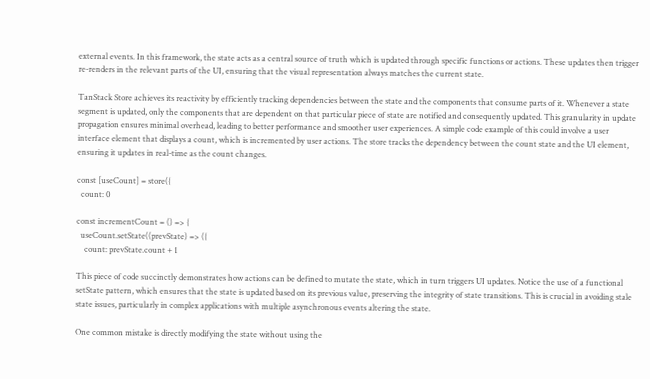external events. In this framework, the state acts as a central source of truth which is updated through specific functions or actions. These updates then trigger re-renders in the relevant parts of the UI, ensuring that the visual representation always matches the current state.

TanStack Store achieves its reactivity by efficiently tracking dependencies between the state and the components that consume parts of it. Whenever a state segment is updated, only the components that are dependent on that particular piece of state are notified and consequently updated. This granularity in update propagation ensures minimal overhead, leading to better performance and smoother user experiences. A simple code example of this could involve a user interface element that displays a count, which is incremented by user actions. The store tracks the dependency between the count state and the UI element, ensuring it updates in real-time as the count changes.

const [useCount] = store({
  count: 0

const incrementCount = () => {
  useCount.setState((prevState) => ({
    count: prevState.count + 1

This piece of code succinctly demonstrates how actions can be defined to mutate the state, which in turn triggers UI updates. Notice the use of a functional setState pattern, which ensures that the state is updated based on its previous value, preserving the integrity of state transitions. This is crucial in avoiding stale state issues, particularly in complex applications with multiple asynchronous events altering the state.

One common mistake is directly modifying the state without using the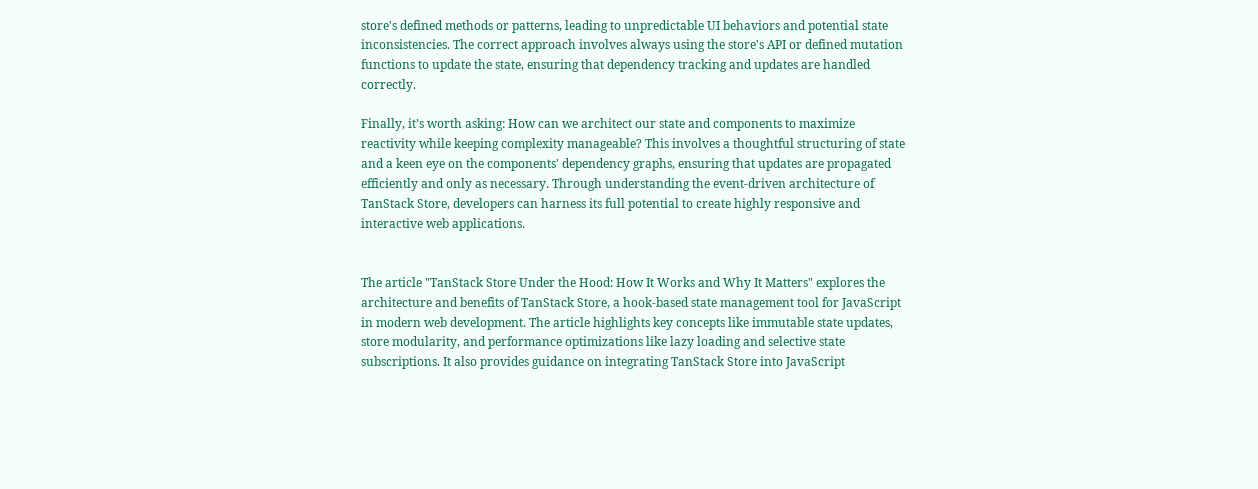store's defined methods or patterns, leading to unpredictable UI behaviors and potential state inconsistencies. The correct approach involves always using the store's API or defined mutation functions to update the state, ensuring that dependency tracking and updates are handled correctly.

Finally, it’s worth asking: How can we architect our state and components to maximize reactivity while keeping complexity manageable? This involves a thoughtful structuring of state and a keen eye on the components' dependency graphs, ensuring that updates are propagated efficiently and only as necessary. Through understanding the event-driven architecture of TanStack Store, developers can harness its full potential to create highly responsive and interactive web applications.


The article "TanStack Store Under the Hood: How It Works and Why It Matters" explores the architecture and benefits of TanStack Store, a hook-based state management tool for JavaScript in modern web development. The article highlights key concepts like immutable state updates, store modularity, and performance optimizations like lazy loading and selective state subscriptions. It also provides guidance on integrating TanStack Store into JavaScript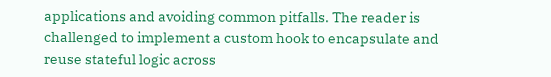applications and avoiding common pitfalls. The reader is challenged to implement a custom hook to encapsulate and reuse stateful logic across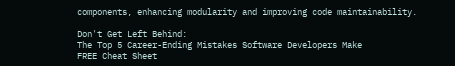components, enhancing modularity and improving code maintainability.

Don't Get Left Behind:
The Top 5 Career-Ending Mistakes Software Developers Make
FREE Cheat Sheet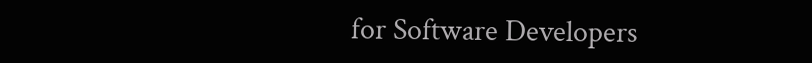for Software Developers